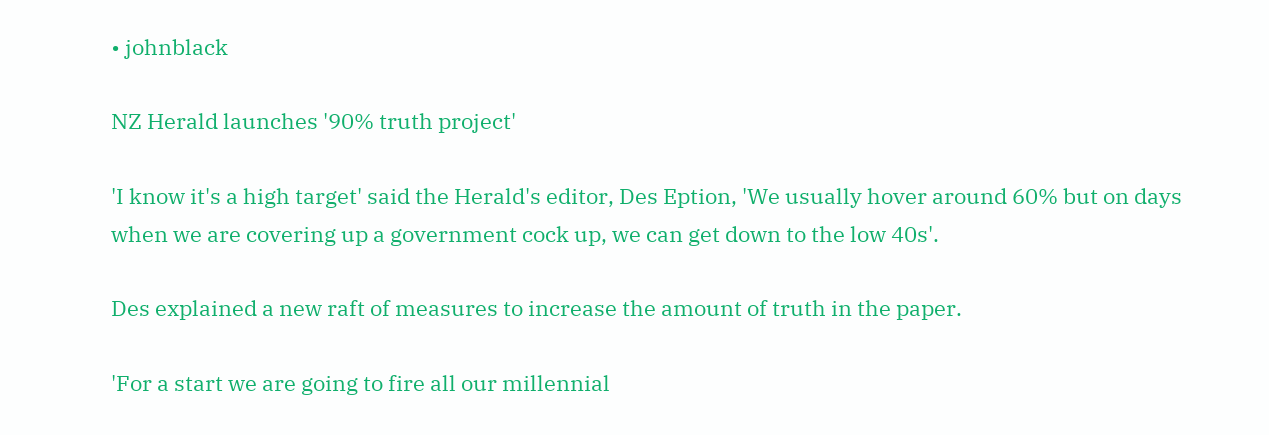• johnblack

NZ Herald launches '90% truth project'

'I know it's a high target' said the Herald's editor, Des Eption, 'We usually hover around 60% but on days when we are covering up a government cock up, we can get down to the low 40s'.

Des explained a new raft of measures to increase the amount of truth in the paper.

'For a start we are going to fire all our millennial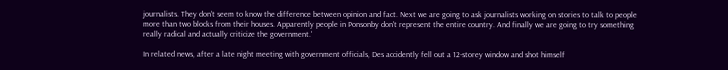journalists. They don't seem to know the difference between opinion and fact. Next we are going to ask journalists working on stories to talk to people more than two blocks from their houses. Apparently people in Ponsonby don't represent the entire country. And finally we are going to try something really radical and actually criticize the government.'

In related news, after a late night meeting with government officials, Des accidently fell out a 12-storey window and shot himself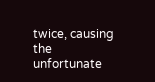twice, causing the unfortunate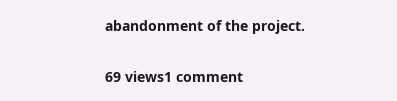abandonment of the project.

69 views1 comment